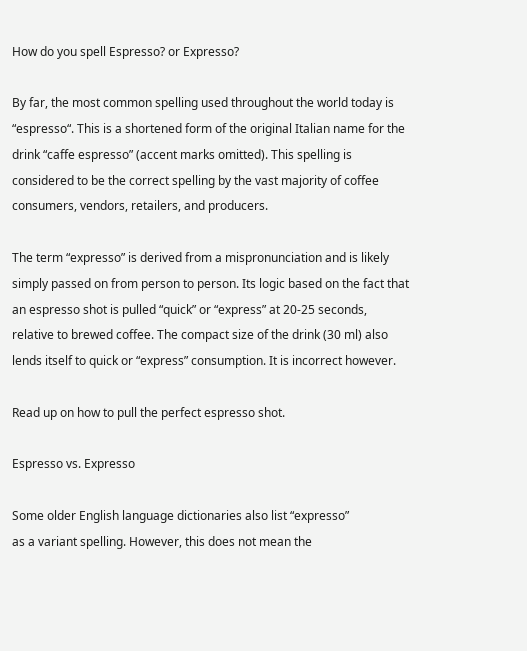How do you spell Espresso? or Expresso?

By far, the most common spelling used throughout the world today is “espresso“. This is a shortened form of the original Italian name for the drink “caffe espresso” (accent marks omitted). This spelling is considered to be the correct spelling by the vast majority of coffee consumers, vendors, retailers, and producers.

The term “expresso” is derived from a mispronunciation and is likely simply passed on from person to person. Its logic based on the fact that an espresso shot is pulled “quick” or “express” at 20-25 seconds, relative to brewed coffee. The compact size of the drink (30 ml) also lends itself to quick or “express” consumption. It is incorrect however.

Read up on how to pull the perfect espresso shot.

Espresso vs. Expresso

Some older English language dictionaries also list “expresso”
as a variant spelling. However, this does not mean the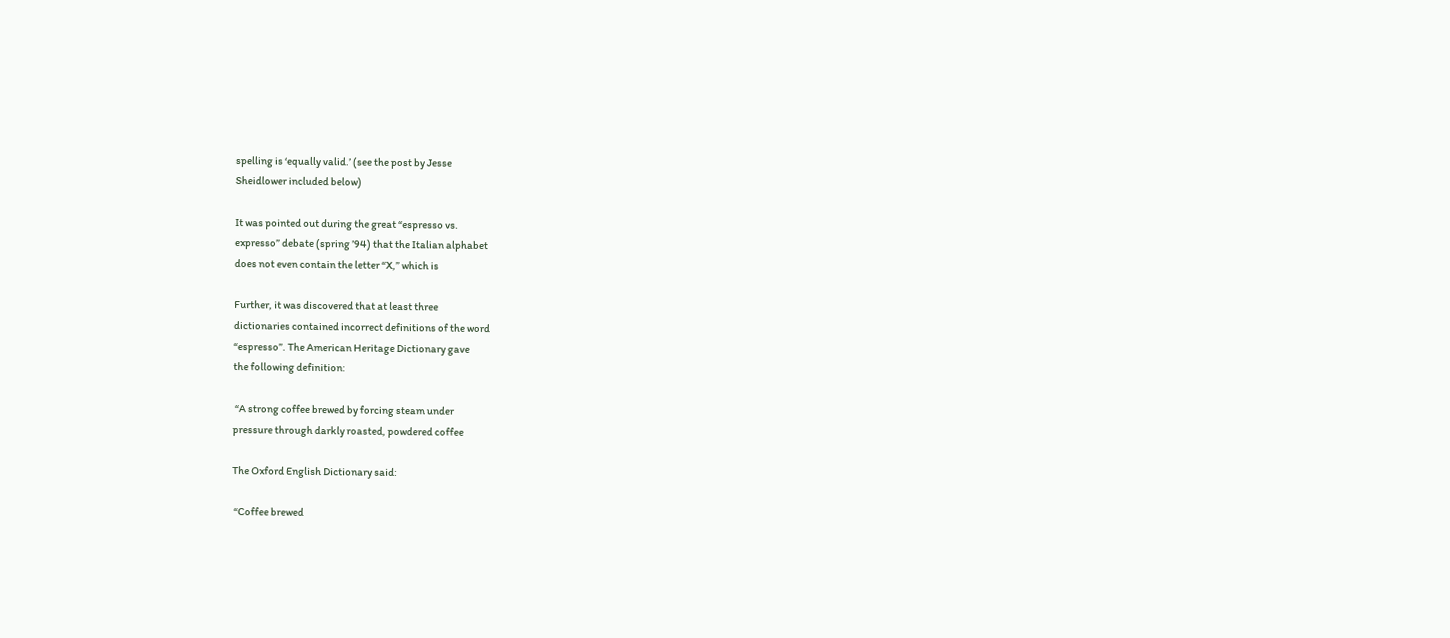spelling is ‘equally valid.’ (see the post by Jesse
Sheidlower included below)

It was pointed out during the great “espresso vs.
expresso” debate (spring ’94) that the Italian alphabet
does not even contain the letter “X,” which is

Further, it was discovered that at least three
dictionaries contained incorrect definitions of the word
“espresso”. The American Heritage Dictionary gave
the following definition:

 “A strong coffee brewed by forcing steam under
pressure through darkly roasted, powdered coffee

The Oxford English Dictionary said:

 “Coffee brewed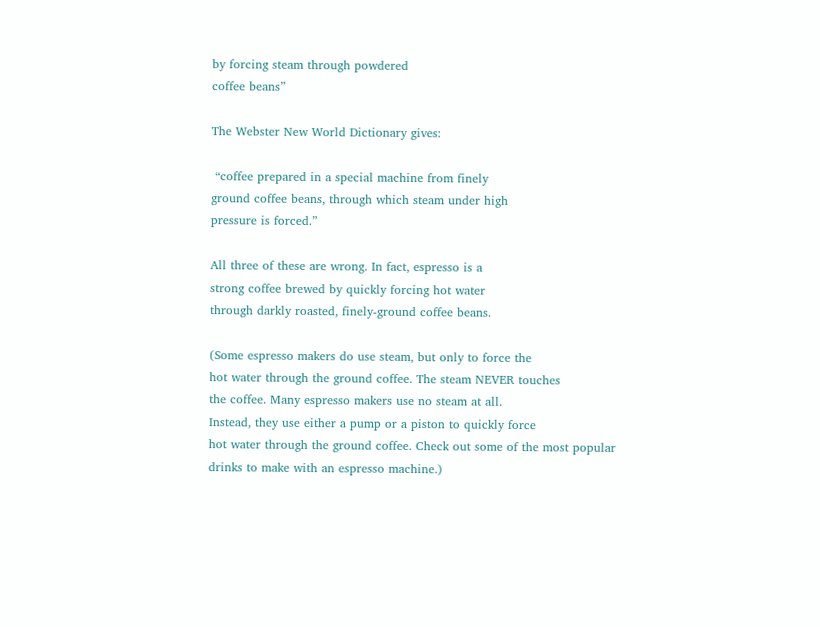by forcing steam through powdered
coffee beans”

The Webster New World Dictionary gives:

 “coffee prepared in a special machine from finely
ground coffee beans, through which steam under high
pressure is forced.”

All three of these are wrong. In fact, espresso is a
strong coffee brewed by quickly forcing hot water
through darkly roasted, finely-ground coffee beans.

(Some espresso makers do use steam, but only to force the
hot water through the ground coffee. The steam NEVER touches
the coffee. Many espresso makers use no steam at all.
Instead, they use either a pump or a piston to quickly force
hot water through the ground coffee. Check out some of the most popular drinks to make with an espresso machine.)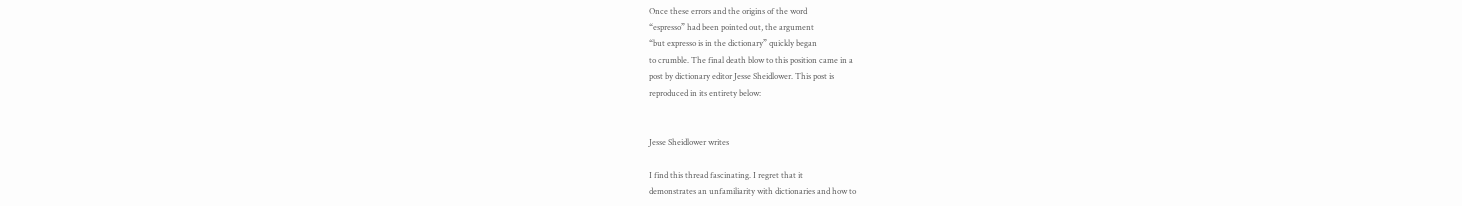Once these errors and the origins of the word
“espresso” had been pointed out, the argument
“but expresso is in the dictionary” quickly began
to crumble. The final death blow to this position came in a
post by dictionary editor Jesse Sheidlower. This post is
reproduced in its entirety below:


Jesse Sheidlower writes

I find this thread fascinating. I regret that it
demonstrates an unfamiliarity with dictionaries and how to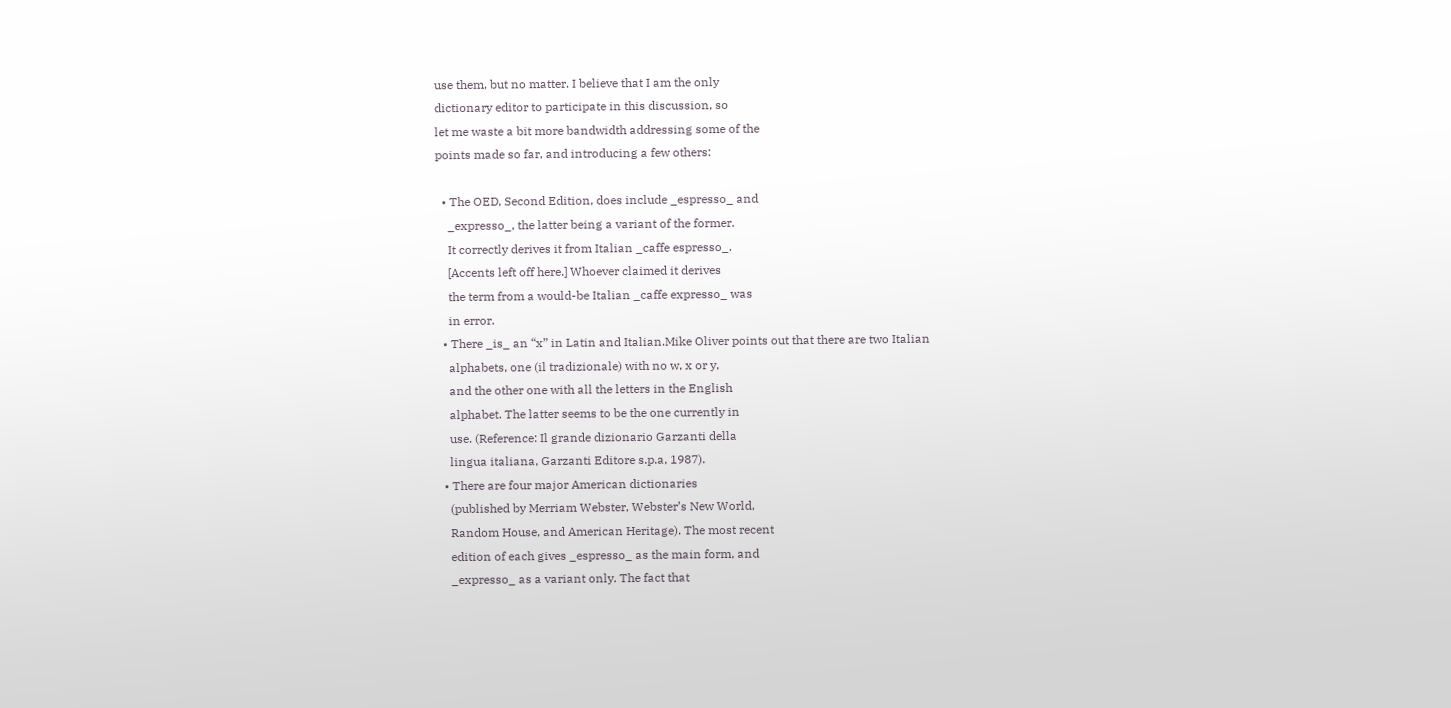use them, but no matter. I believe that I am the only
dictionary editor to participate in this discussion, so
let me waste a bit more bandwidth addressing some of the
points made so far, and introducing a few others:

  • The OED, Second Edition, does include _espresso_ and
    _expresso_, the latter being a variant of the former.
    It correctly derives it from Italian _caffe espresso_.
    [Accents left off here.] Whoever claimed it derives
    the term from a would-be Italian _caffe expresso_ was
    in error.
  • There _is_ an “x” in Latin and Italian.Mike Oliver points out that there are two Italian
    alphabets, one (il tradizionale) with no w, x or y,
    and the other one with all the letters in the English
    alphabet. The latter seems to be the one currently in
    use. (Reference: Il grande dizionario Garzanti della
    lingua italiana, Garzanti Editore s.p.a, 1987).
  • There are four major American dictionaries
    (published by Merriam Webster, Webster’s New World,
    Random House, and American Heritage). The most recent
    edition of each gives _espresso_ as the main form, and
    _expresso_ as a variant only. The fact that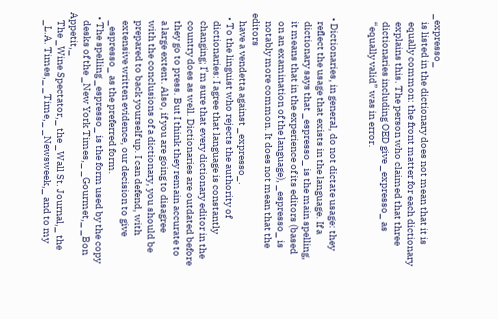_expresso_
    is listed in the dictionary does not mean that it is
    equally common: the front matter for each dictionary
    explains this. The person who claimed that three
    dictionaries including OED give _expresso_ as
    “equally valid” was in error.


  • Dictionaries, in general, do not dictate usage: they
    reflect the usage that exists in the language. If a
    dictionary says that _espresso_ is the main spelling,
    it means that in the experience of its editors (based
    on an examination of the language), _espresso_ is
    notably more common. It does not mean that the editors
    have a vendetta against _expresso_.
  • To the linguist who rejects the authority of
    dictionaries: I agree that language is constantly
    changing; I’m sure that every dictionary editor in the
    country does as well. Dictionaries are outdated before
    they go to press. But I think they remain accurate to
    a large extent. Also, if you are going to disagree
    with the conclusions of a dictionary, you should be
    prepared to back yourself up. I can defend, with
    extensive written evidence, our decision to give
    _espresso_ as the preferred form.
  • The spelling _espresso_ is the form used by the copy
    desks of the _New York Times,_ _Gourmet,_ _Bon Appetit,_
    The _Wine Spectator,_ the _Wall St. Journal,_ the
    _L.A. Times,_ _Time,_ _Newsweek,_ and to my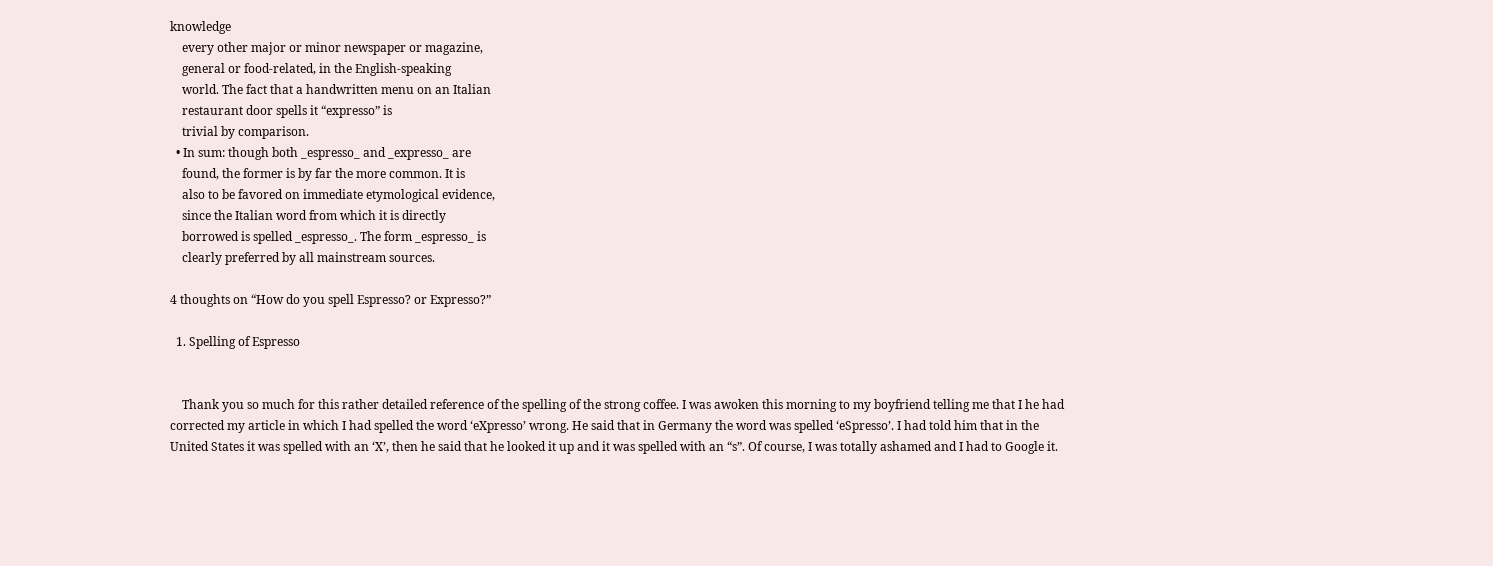knowledge
    every other major or minor newspaper or magazine,
    general or food-related, in the English-speaking
    world. The fact that a handwritten menu on an Italian
    restaurant door spells it “expresso” is
    trivial by comparison.
  • In sum: though both _espresso_ and _expresso_ are
    found, the former is by far the more common. It is
    also to be favored on immediate etymological evidence,
    since the Italian word from which it is directly
    borrowed is spelled _espresso_. The form _espresso_ is
    clearly preferred by all mainstream sources.

4 thoughts on “How do you spell Espresso? or Expresso?”

  1. Spelling of Espresso


    Thank you so much for this rather detailed reference of the spelling of the strong coffee. I was awoken this morning to my boyfriend telling me that I he had corrected my article in which I had spelled the word ‘eXpresso’ wrong. He said that in Germany the word was spelled ‘eSpresso’. I had told him that in the United States it was spelled with an ‘X’, then he said that he looked it up and it was spelled with an “s”. Of course, I was totally ashamed and I had to Google it.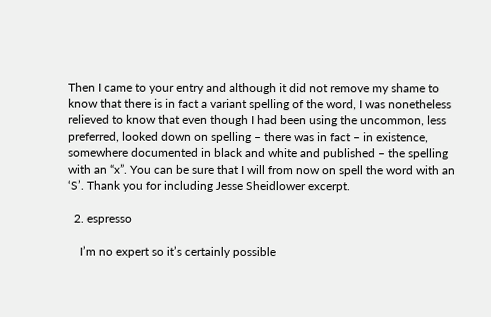Then I came to your entry and although it did not remove my shame to know that there is in fact a variant spelling of the word, I was nonetheless relieved to know that even though I had been using the uncommon, less preferred, looked down on spelling – there was in fact – in existence, somewhere documented in black and white and published – the spelling with an “x”. You can be sure that I will from now on spell the word with an ‘S’. Thank you for including Jesse Sheidlower excerpt.

  2. espresso

    I’m no expert so it’s certainly possible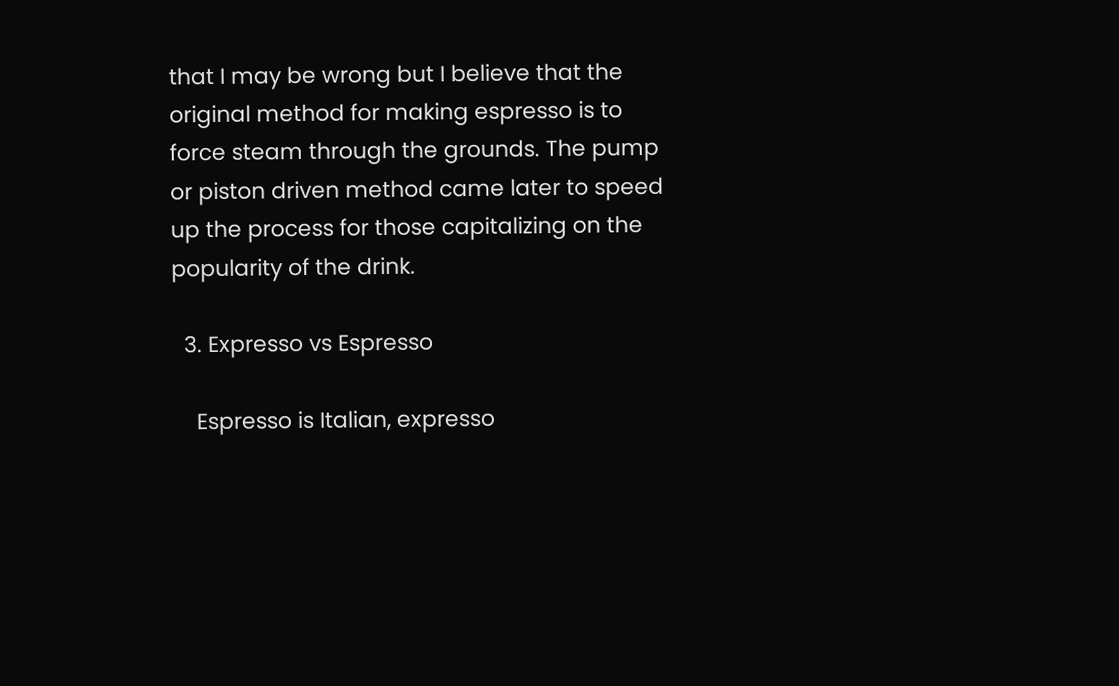that I may be wrong but I believe that the original method for making espresso is to force steam through the grounds. The pump or piston driven method came later to speed up the process for those capitalizing on the popularity of the drink.

  3. Expresso vs Espresso

    Espresso is Italian, expresso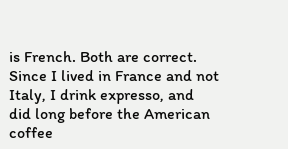is French. Both are correct. Since I lived in France and not Italy, I drink expresso, and did long before the American coffee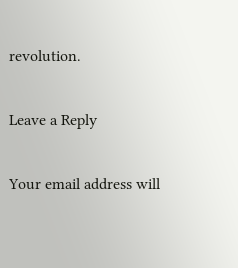revolution.

Leave a Reply

Your email address will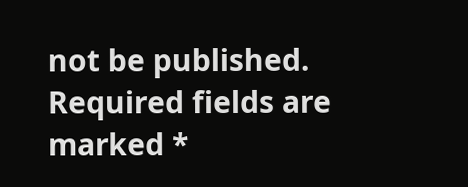not be published. Required fields are marked *